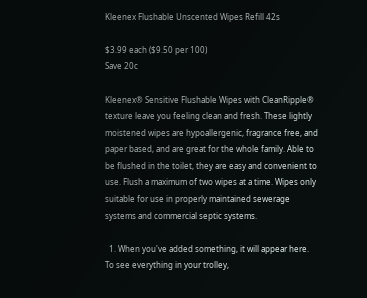Kleenex Flushable Unscented Wipes Refill 42s

$3.99 each ($9.50 per 100)
Save 20c

Kleenex® Sensitive Flushable Wipes with CleanRipple® texture leave you feeling clean and fresh. These lightly moistened wipes are hypoallergenic, fragrance free, and paper based, and are great for the whole family. Able to be flushed in the toilet, they are easy and convenient to use. Flush a maximum of two wipes at a time. Wipes only suitable for use in properly maintained sewerage systems and commercial septic systems.

  1. When you've added something, it will appear here. To see everything in your trolley,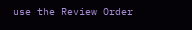use the Review Order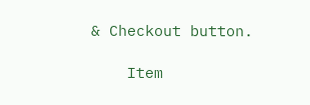& Checkout button.

    Item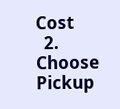Cost
  2. Choose Pickup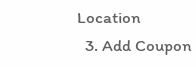Location
  3. Add Coupon